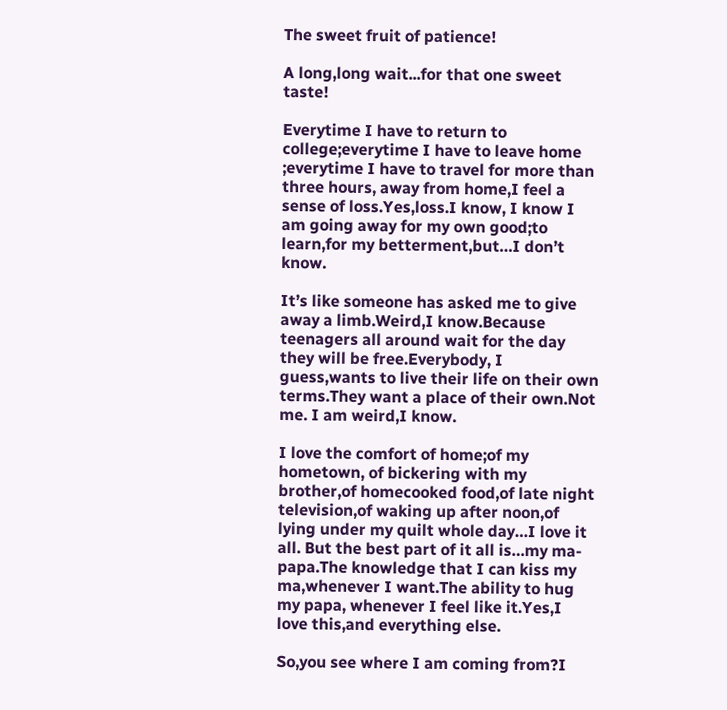The sweet fruit of patience!

A long,long wait...for that one sweet taste!

Everytime I have to return to college;everytime I have to leave home ;everytime I have to travel for more than three hours, away from home,I feel a sense of loss.Yes,loss.I know, I know I am going away for my own good;to learn,for my betterment,but…I don’t know.

It’s like someone has asked me to give away a limb.Weird,I know.Because teenagers all around wait for the day they will be free.Everybody, I guess,wants to live their life on their own terms.They want a place of their own.Not me. I am weird,I know.

I love the comfort of home;of my hometown, of bickering with my brother,of homecooked food,of late night television,of waking up after noon,of lying under my quilt whole day…I love it all. But the best part of it all is…my ma-papa.The knowledge that I can kiss my ma,whenever I want.The ability to hug my papa, whenever I feel like it.Yes,I love this,and everything else.

So,you see where I am coming from?I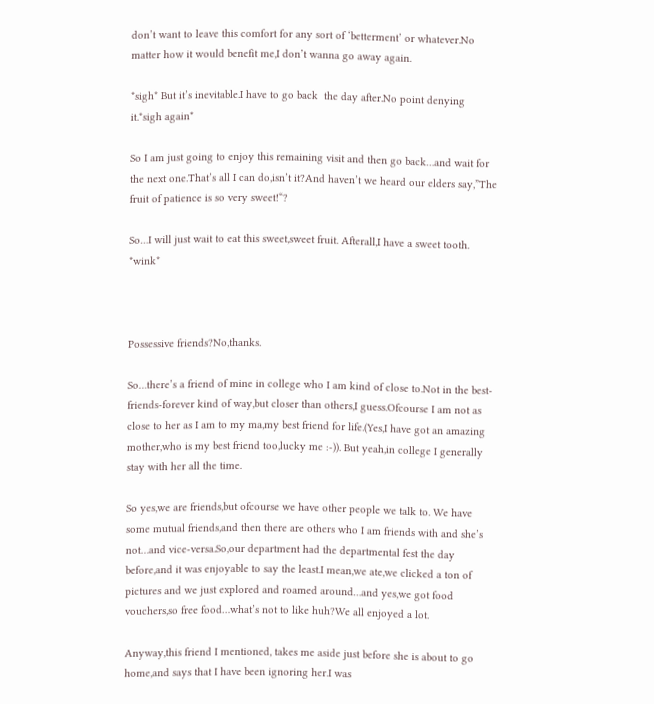don’t want to leave this comfort for any sort of ‘betterment’ or whatever.No matter how it would benefit me,I don’t wanna go away again.

*sigh* But it’s inevitable.I have to go back  the day after.No point denying it.*sigh again*

So I am just going to enjoy this remaining visit and then go back…and wait for the next one.That’s all I can do,isn’t it?And haven’t we heard our elders say,”The fruit of patience is so very sweet!“?

So…I will just wait to eat this sweet,sweet fruit. Afterall,I have a sweet tooth. *wink*



Possessive friends?No,thanks.

So…there’s a friend of mine in college who I am kind of close to.Not in the best-friends-forever kind of way,but closer than others,I guess.Ofcourse I am not as close to her as I am to my ma,my best friend for life.(Yes,I have got an amazing mother,who is my best friend too,lucky me :-)). But yeah,in college I generally stay with her all the time.

So yes,we are friends,but ofcourse we have other people we talk to. We have some mutual friends,and then there are others who I am friends with and she’s not…and vice-versa.So,our department had the departmental fest the day before,and it was enjoyable to say the least.I mean,we ate,we clicked a ton of pictures and we just explored and roamed around…and yes,we got food vouchers,so free food…what’s not to like huh?We all enjoyed a lot.

Anyway,this friend I mentioned, takes me aside just before she is about to go home,and says that I have been ignoring her.I was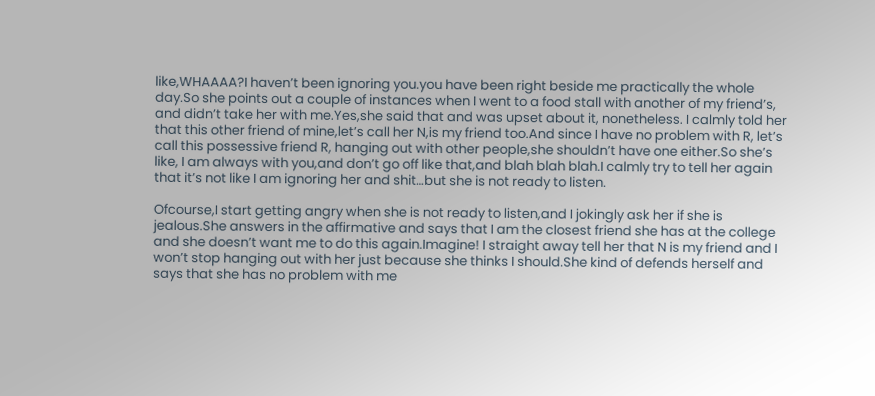like,WHAAAA?I haven’t been ignoring you.you have been right beside me practically the whole day.So she points out a couple of instances when I went to a food stall with another of my friend’s, and didn’t take her with me.Yes,she said that and was upset about it, nonetheless. I calmly told her that this other friend of mine,let’s call her N,is my friend too.And since I have no problem with R, let’s call this possessive friend R, hanging out with other people,she shouldn’t have one either.So she’s like, I am always with you,and don’t go off like that,and blah blah blah.I calmly try to tell her again that it’s not like I am ignoring her and shit…but she is not ready to listen.

Ofcourse,I start getting angry when she is not ready to listen,and I jokingly ask her if she is jealous.She answers in the affirmative and says that I am the closest friend she has at the college and she doesn’t want me to do this again.Imagine! I straight away tell her that N is my friend and I won’t stop hanging out with her just because she thinks I should.She kind of defends herself and says that she has no problem with me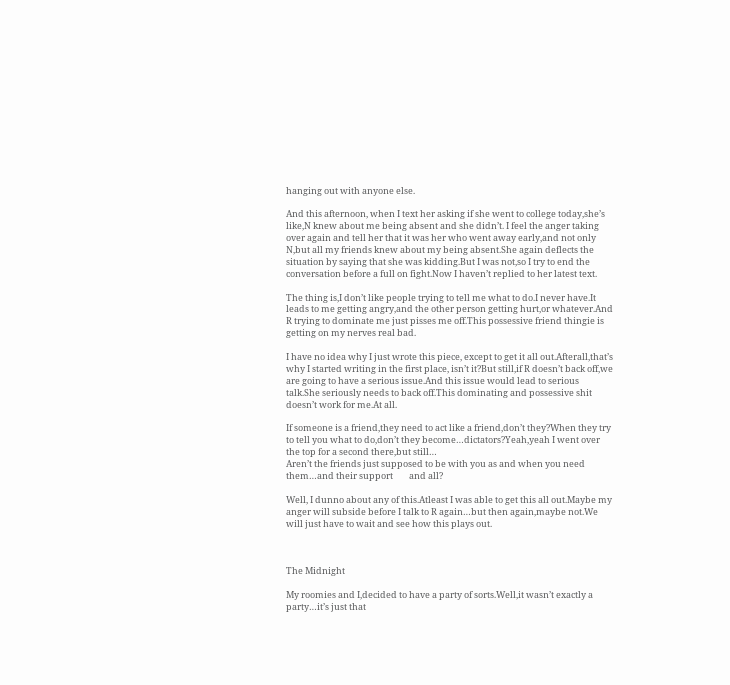hanging out with anyone else.

And this afternoon, when I text her asking if she went to college today,she’s like,N knew about me being absent and she didn’t. I feel the anger taking over again and tell her that it was her who went away early,and not only N,but all my friends knew about my being absent.She again deflects the situation by saying that she was kidding.But I was not,so I try to end the conversation before a full on fight.Now I haven’t replied to her latest text.

The thing is,I don’t like people trying to tell me what to do.I never have.It leads to me getting angry,and the other person getting hurt,or whatever.And R trying to dominate me just pisses me off.This possessive friend thingie is getting on my nerves real bad.

I have no idea why I just wrote this piece, except to get it all out.Afterall,that’s why I started writing in the first place, isn’t it?But still,if R doesn’t back off,we are going to have a serious issue.And this issue would lead to serious talk.She seriously needs to back off.This dominating and possessive shit doesn’t work for me.At all.

If someone is a friend,they need to act like a friend,don’t they?When they try to tell you what to do,don’t they become…dictators?Yeah,yeah I went over the top for a second there,but still…
Aren’t the friends just supposed to be with you as and when you need them…and their support        and all?

Well, I dunno about any of this.Atleast I was able to get this all out.Maybe my anger will subside before I talk to R again…but then again,maybe not.We will just have to wait and see how this plays out.



The Midnight

My roomies and I,decided to have a party of sorts.Well,it wasn’t exactly a party…it’s just that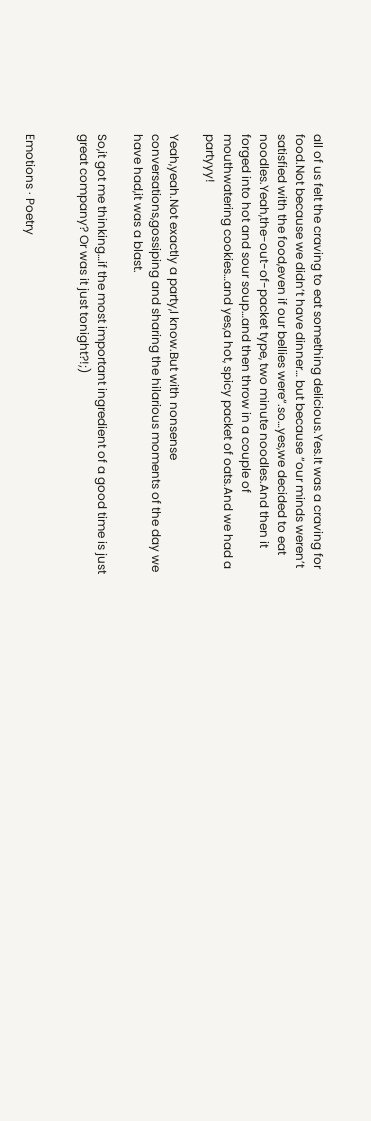all of us felt the craving to eat something delicious.Yes.It was a craving for food.Not because we didn’t have dinner… but because “our minds weren’t satisfied with the food,even if our bellies were“.so…yes,we decided to eat noodles.Yeah,the-out-of-packet type, two minute noodles.And then it forged into hot and sour soup…and then throw in a couple of mouthwatering cookies…and yes,a hot, spicy packet of oats.And we had a partyyy!

Yeah,yeah.Not exactly a party,I know.But with nonsense conversations,gossiping and sharing the hilarious moments of the day we have had,it was a blast.

So,it got me thinking…if the most important ingredient of a good time is just great company? Or was it just tonight?!;)


Emotions · Poetry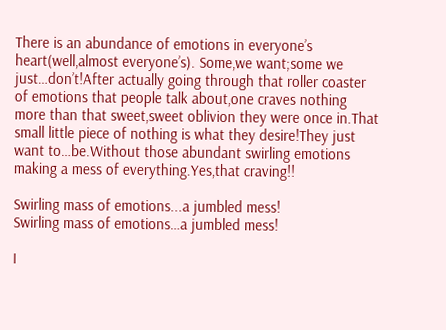There is an abundance of emotions in everyone’s heart(well,almost everyone’s). Some,we want;some we just…don’t!After actually going through that roller coaster of emotions that people talk about,one craves nothing more than that sweet,sweet oblivion they were once in.That small little piece of nothing is what they desire!They just want to…be.Without those abundant swirling emotions making a mess of everything.Yes,that craving!!

Swirling mass of emotions...a jumbled mess!
Swirling mass of emotions…a jumbled mess!

I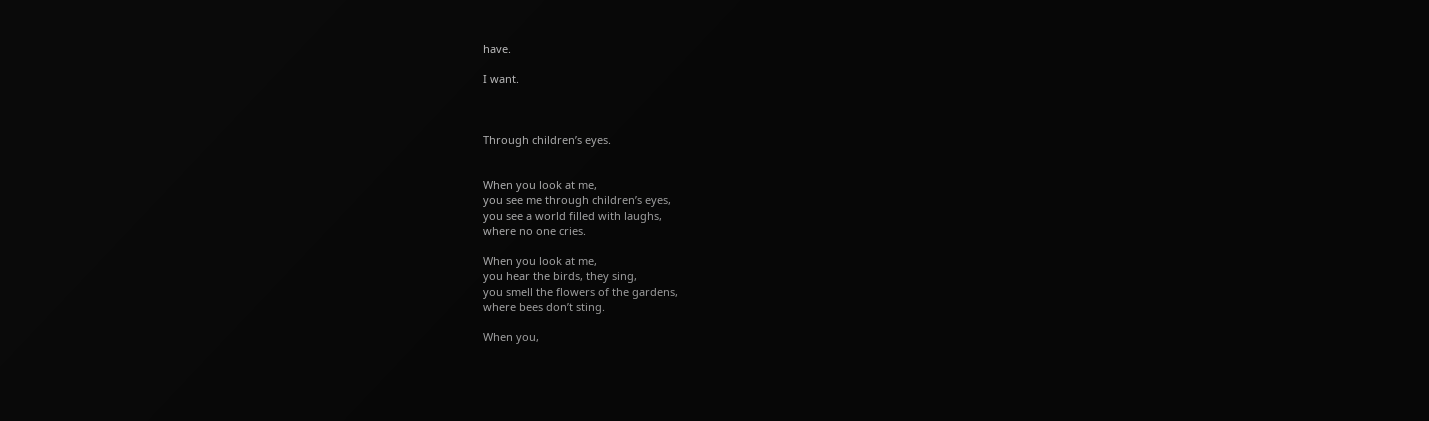have.

I want.



Through children’s eyes.


When you look at me,
you see me through children’s eyes,
you see a world filled with laughs,
where no one cries.

When you look at me,
you hear the birds, they sing,
you smell the flowers of the gardens,
where bees don’t sting.

When you,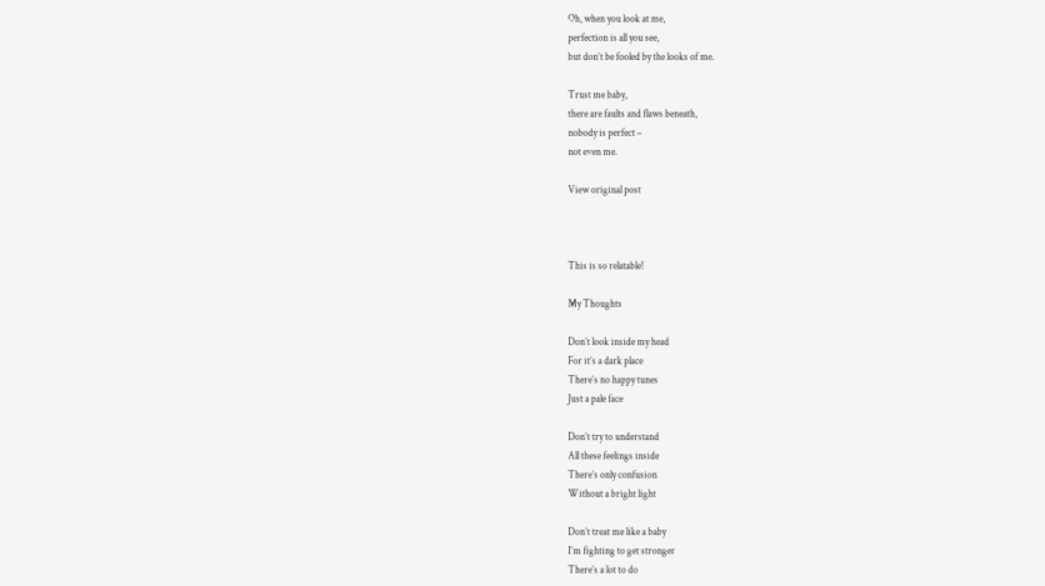Oh, when you look at me,
perfection is all you see,
but don’t be fooled by the looks of me.

Trust me baby,
there are faults and flaws beneath,
nobody is perfect –
not even me.

View original post



This is so relatable!

My Thoughts

Don’t look inside my head
For it’s a dark place
There’s no happy tunes
Just a pale face

Don’t try to understand
All these feelings inside
There’s only confusion
Without a bright light

Don’t treat me like a baby
I’m fighting to get stronger
There’s a lot to do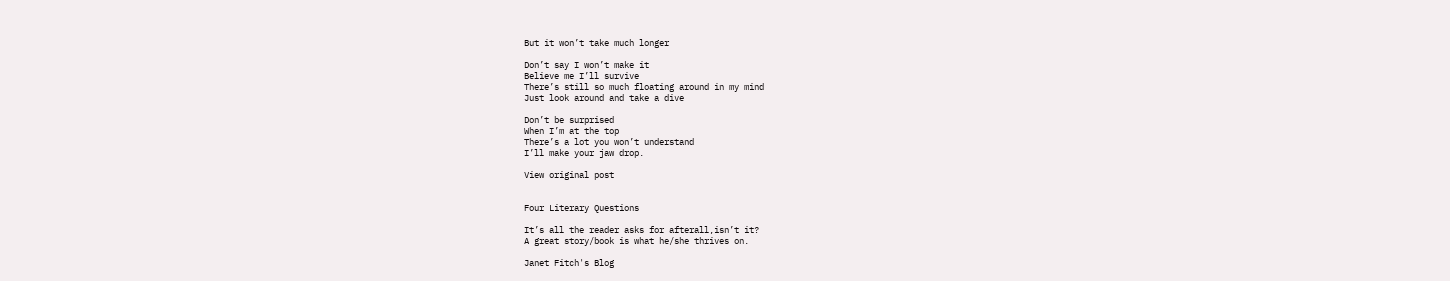But it won’t take much longer

Don’t say I won’t make it
Believe me I’ll survive
There’s still so much floating around in my mind
Just look around and take a dive

Don’t be surprised
When I’m at the top
There’s a lot you won’t understand
I’ll make your jaw drop.

View original post


Four Literary Questions

It’s all the reader asks for afterall,isn’t it?
A great story/book is what he/she thrives on.

Janet Fitch's Blog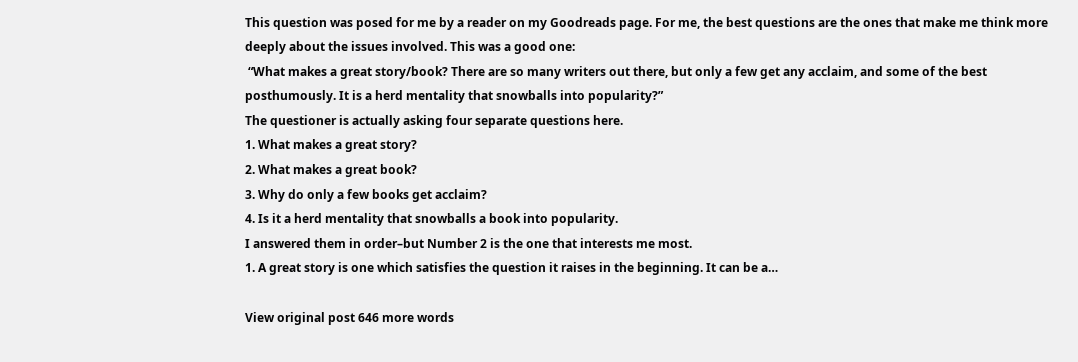This question was posed for me by a reader on my Goodreads page. For me, the best questions are the ones that make me think more deeply about the issues involved. This was a good one:
 “What makes a great story/book? There are so many writers out there, but only a few get any acclaim, and some of the best posthumously. It is a herd mentality that snowballs into popularity?”
The questioner is actually asking four separate questions here.
1. What makes a great story?
2. What makes a great book?
3. Why do only a few books get acclaim?
4. Is it a herd mentality that snowballs a book into popularity.
I answered them in order–but Number 2 is the one that interests me most.
1. A great story is one which satisfies the question it raises in the beginning. It can be a…

View original post 646 more words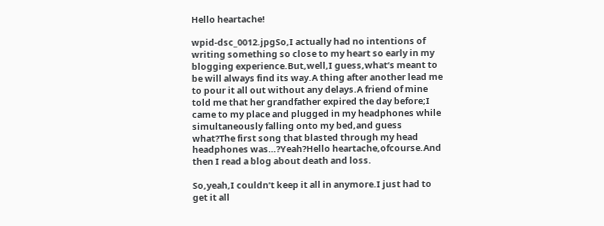Hello heartache!

wpid-dsc_0012.jpgSo,I actually had no intentions of writing something so close to my heart so early in my blogging experience.But,well,I guess,what’s meant to be will always find its way.A thing after another lead me to pour it all out without any delays.A friend of mine told me that her grandfather expired the day before;I came to my place and plugged in my headphones while simultaneously falling onto my bed,and guess what?The first song that blasted through my head headphones was…?Yeah?Hello heartache,ofcourse.And then I read a blog about death and loss.

So,yeah,I couldn’t keep it all in anymore.I just had to get it all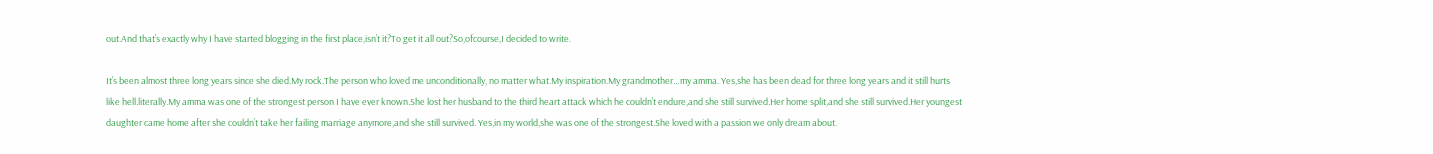out.And that’s exactly why I have started blogging in the first place,isn’t it?To get it all out?So,ofcourse,I decided to write.

It’s been almost three long years since she died.My rock.The person who loved me unconditionally, no matter what.My inspiration.My grandmother…my amma. Yes,she has been dead for three long years and it still hurts like hell.literally.My amma was one of the strongest person I have ever known.She lost her husband to the third heart attack which he couldn’t endure,and she still survived.Her home split,and she still survived.Her youngest daughter came home after she couldn’t take her failing marriage anymore,and she still survived. Yes,in my world,she was one of the strongest.She loved with a passion we only dream about.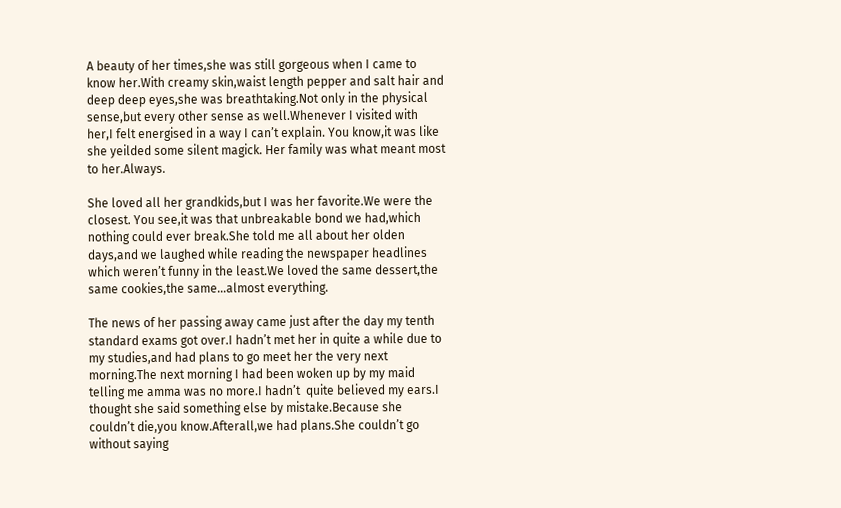A beauty of her times,she was still gorgeous when I came to know her.With creamy skin,waist length pepper and salt hair and deep deep eyes,she was breathtaking.Not only in the physical sense,but every other sense as well.Whenever I visited with her,I felt energised in a way I can’t explain. You know,it was like she yeilded some silent magick. Her family was what meant most to her.Always.

She loved all her grandkids,but I was her favorite.We were the closest. You see,it was that unbreakable bond we had,which nothing could ever break.She told me all about her olden days,and we laughed while reading the newspaper headlines which weren’t funny in the least.We loved the same dessert,the same cookies,the same…almost everything.

The news of her passing away came just after the day my tenth standard exams got over.I hadn’t met her in quite a while due to my studies,and had plans to go meet her the very next morning.The next morning I had been woken up by my maid telling me amma was no more.I hadn’t  quite believed my ears.I thought she said something else by mistake.Because she couldn’t die,you know.Afterall,we had plans.She couldn’t go without saying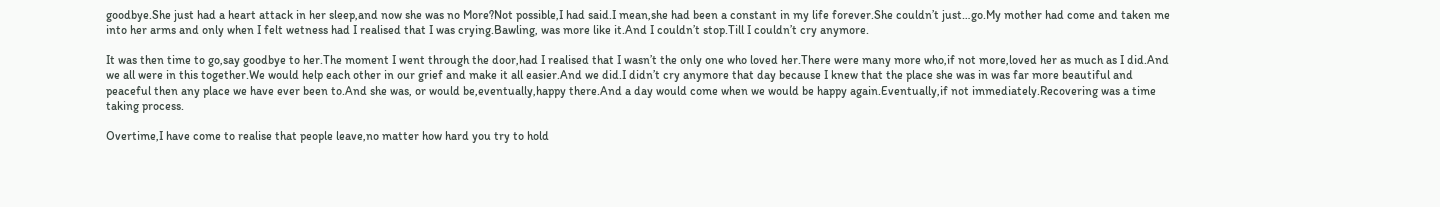goodbye.She just had a heart attack in her sleep,and now she was no More?Not possible,I had said.I mean,she had been a constant in my life forever.She couldn’t just…go.My mother had come and taken me into her arms and only when I felt wetness had I realised that I was crying.Bawling, was more like it.And I couldn’t stop.Till I couldn’t cry anymore.

It was then time to go,say goodbye to her.The moment I went through the door,had I realised that I wasn’t the only one who loved her.There were many more who,if not more,loved her as much as I did.And we all were in this together.We would help each other in our grief and make it all easier.And we did.I didn’t cry anymore that day because I knew that the place she was in was far more beautiful and peaceful then any place we have ever been to.And she was, or would be,eventually,happy there.And a day would come when we would be happy again.Eventually,if not immediately.Recovering was a time taking process.

Overtime,I have come to realise that people leave,no matter how hard you try to hold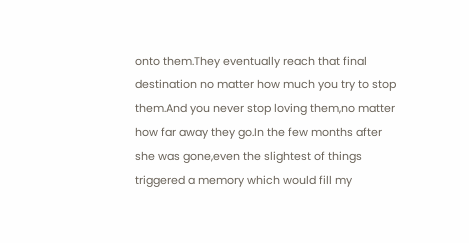onto them.They eventually reach that final destination no matter how much you try to stop them.And you never stop loving them,no matter how far away they go.In the few months after she was gone,even the slightest of things triggered a memory which would fill my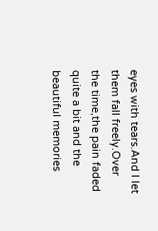eyes with tears.And I let them fall freely.Over the time,the pain faded quite a bit and the beautiful memories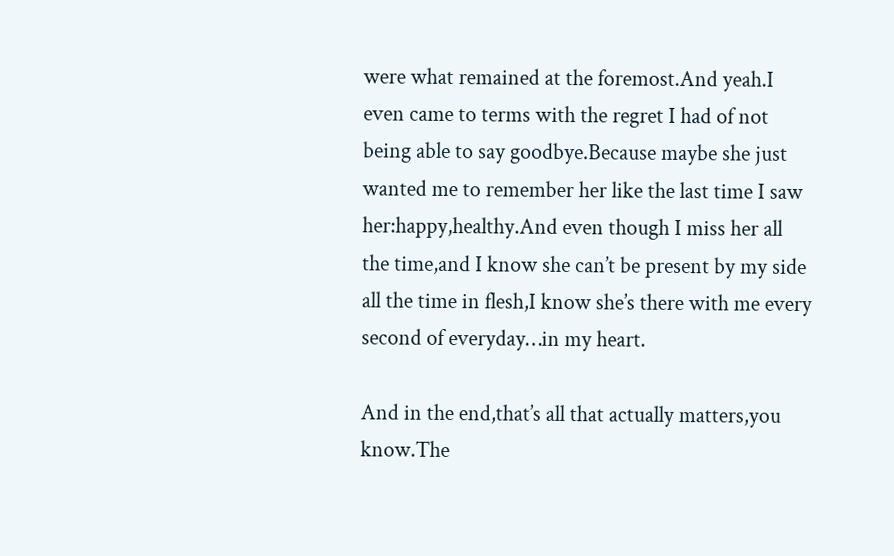were what remained at the foremost.And yeah.I even came to terms with the regret I had of not being able to say goodbye.Because maybe she just wanted me to remember her like the last time I saw her:happy,healthy.And even though I miss her all the time,and I know she can’t be present by my side all the time in flesh,I know she’s there with me every second of everyday…in my heart.

And in the end,that’s all that actually matters,you know.The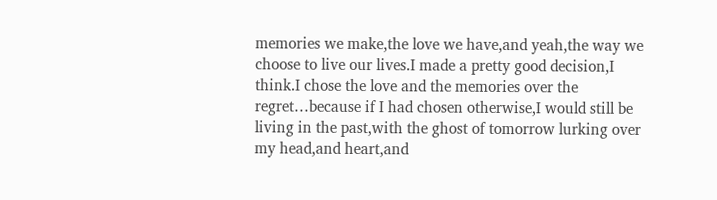memories we make,the love we have,and yeah,the way we choose to live our lives.I made a pretty good decision,I think.I chose the love and the memories over the regret…because if I had chosen otherwise,I would still be living in the past,with the ghost of tomorrow lurking over my head,and heart,and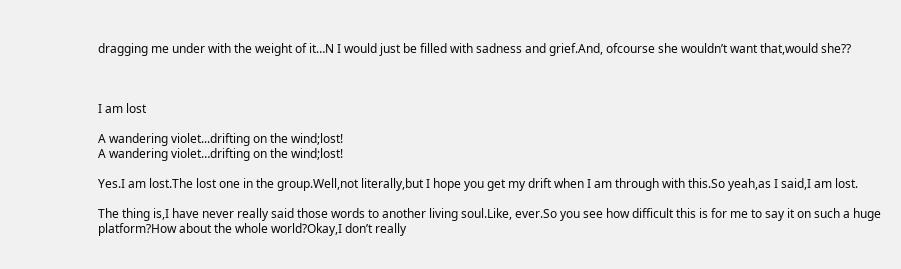dragging me under with the weight of it…N I would just be filled with sadness and grief.And, ofcourse she wouldn’t want that,would she??



I am lost

A wandering violet...drifting on the wind;lost!
A wandering violet…drifting on the wind;lost!

Yes.I am lost.The lost one in the group.Well,not literally,but I hope you get my drift when I am through with this.So yeah,as I said,I am lost.

The thing is,I have never really said those words to another living soul.Like, ever.So you see how difficult this is for me to say it on such a huge platform?How about the whole world?Okay,I don’t really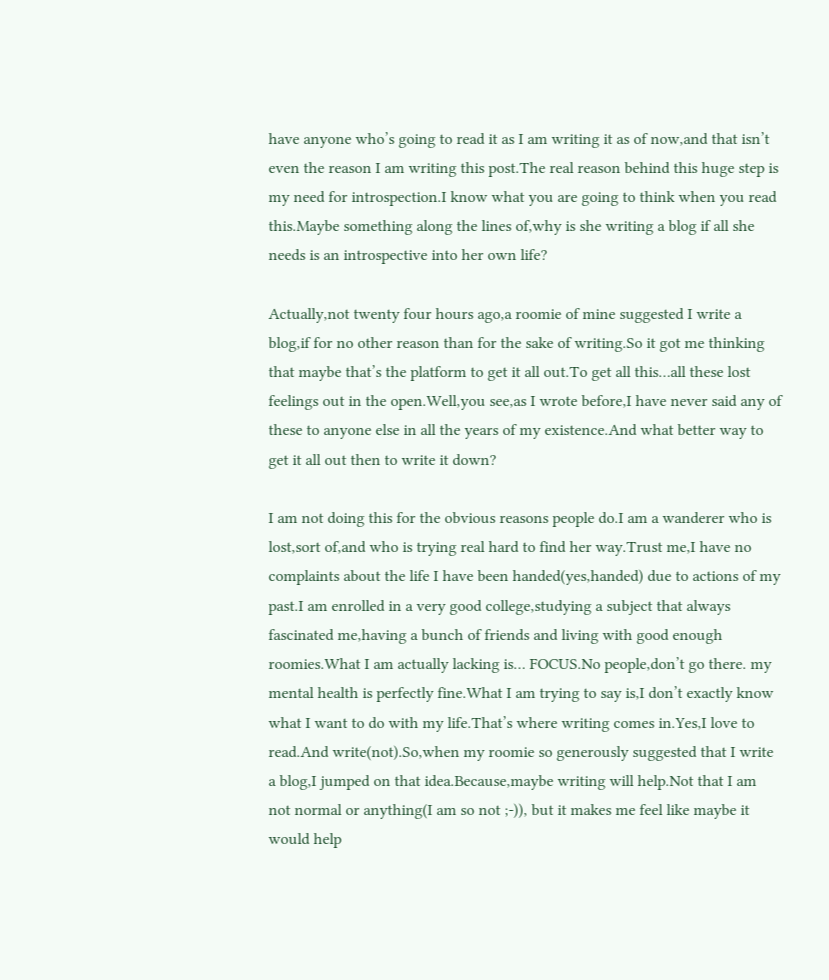have anyone who’s going to read it as I am writing it as of now,and that isn’t even the reason I am writing this post.The real reason behind this huge step is my need for introspection.I know what you are going to think when you read this.Maybe something along the lines of,why is she writing a blog if all she needs is an introspective into her own life?

Actually,not twenty four hours ago,a roomie of mine suggested I write a blog,if for no other reason than for the sake of writing.So it got me thinking that maybe that’s the platform to get it all out.To get all this…all these lost feelings out in the open.Well,you see,as I wrote before,I have never said any of these to anyone else in all the years of my existence.And what better way to get it all out then to write it down?

I am not doing this for the obvious reasons people do.I am a wanderer who is lost,sort of,and who is trying real hard to find her way.Trust me,I have no complaints about the life I have been handed(yes,handed) due to actions of my past.I am enrolled in a very good college,studying a subject that always fascinated me,having a bunch of friends and living with good enough roomies.What I am actually lacking is… FOCUS.No people,don’t go there. my mental health is perfectly fine.What I am trying to say is,I don’t exactly know what I want to do with my life.That’s where writing comes in.Yes,I love to read.And write(not).So,when my roomie so generously suggested that I write a blog,I jumped on that idea.Because,maybe writing will help.Not that I am not normal or anything(I am so not ;-)), but it makes me feel like maybe it would help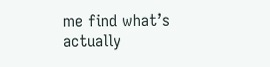me find what’s actually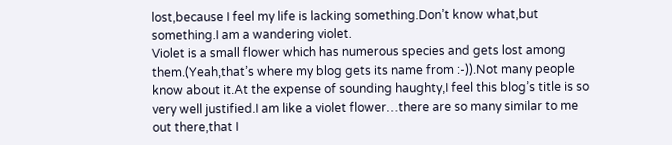lost,because I feel my life is lacking something.Don’t know what,but something.I am a wandering violet.
Violet is a small flower which has numerous species and gets lost among them.(Yeah,that’s where my blog gets its name from :-)).Not many people know about it.At the expense of sounding haughty,I feel this blog’s title is so very well justified.I am like a violet flower…there are so many similar to me out there,that I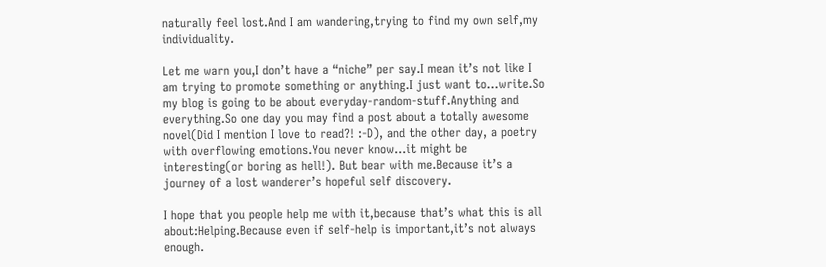naturally feel lost.And I am wandering,trying to find my own self,my individuality.

Let me warn you,I don’t have a “niche” per say.I mean it’s not like I am trying to promote something or anything.I just want to…write.So my blog is going to be about everyday-random-stuff.Anything and everything.So one day you may find a post about a totally awesome novel(Did I mention I love to read?! :-D), and the other day, a poetry with overflowing emotions.You never know…it might be interesting(or boring as hell!). But bear with me.Because it’s a journey of a lost wanderer’s hopeful self discovery.

I hope that you people help me with it,because that’s what this is all about:Helping.Because even if self-help is important,it’s not always enough.